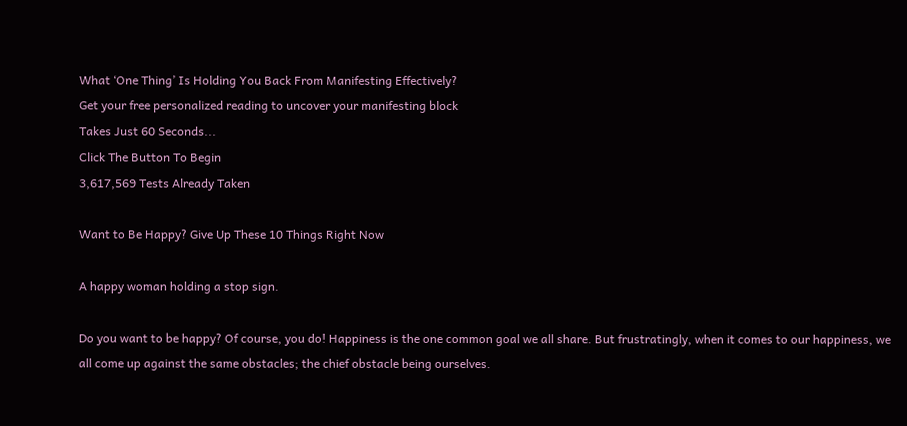What ‘One Thing’ Is Holding You Back From Manifesting Effectively?
Get your free personalized reading to uncover your manifesting block
Takes Just 60 Seconds...
Click The Button To Begin
3,617,569 Tests Already Taken

Want to Be Happy? Give Up These 10 Things Right Now

A happy woman holding a stop sign.

Do you want to be happy? Of course, you do! Happiness is the one common goal we all share. But frustratingly, when it comes to our happiness, we all come up against the same obstacles; the chief obstacle being ourselves.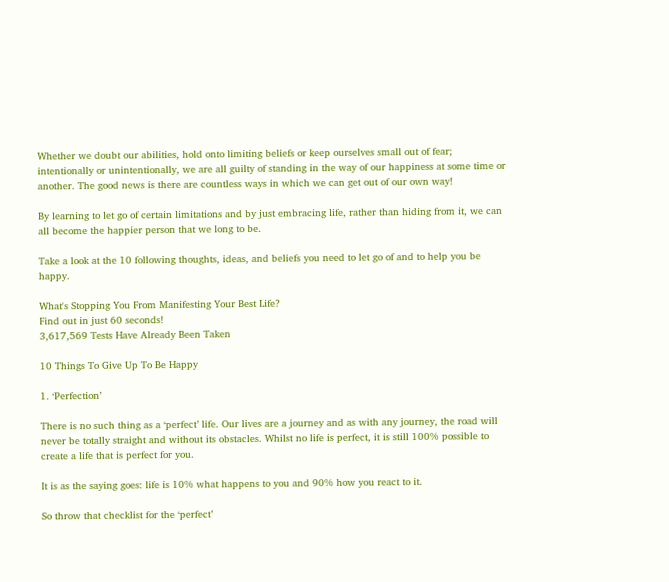Whether we doubt our abilities, hold onto limiting beliefs or keep ourselves small out of fear; intentionally or unintentionally, we are all guilty of standing in the way of our happiness at some time or another. The good news is there are countless ways in which we can get out of our own way!

By learning to let go of certain limitations and by just embracing life, rather than hiding from it, we can all become the happier person that we long to be.

Take a look at the 10 following thoughts, ideas, and beliefs you need to let go of and to help you be happy.

What's Stopping You From Manifesting Your Best Life?
Find out in just 60 seconds!
3,617,569 Tests Have Already Been Taken

10 Things To Give Up To Be Happy

1. ‘Perfection’

There is no such thing as a ‘perfect’ life. Our lives are a journey and as with any journey, the road will never be totally straight and without its obstacles. Whilst no life is perfect, it is still 100% possible to create a life that is perfect for you.

It is as the saying goes: life is 10% what happens to you and 90% how you react to it.

So throw that checklist for the ‘perfect’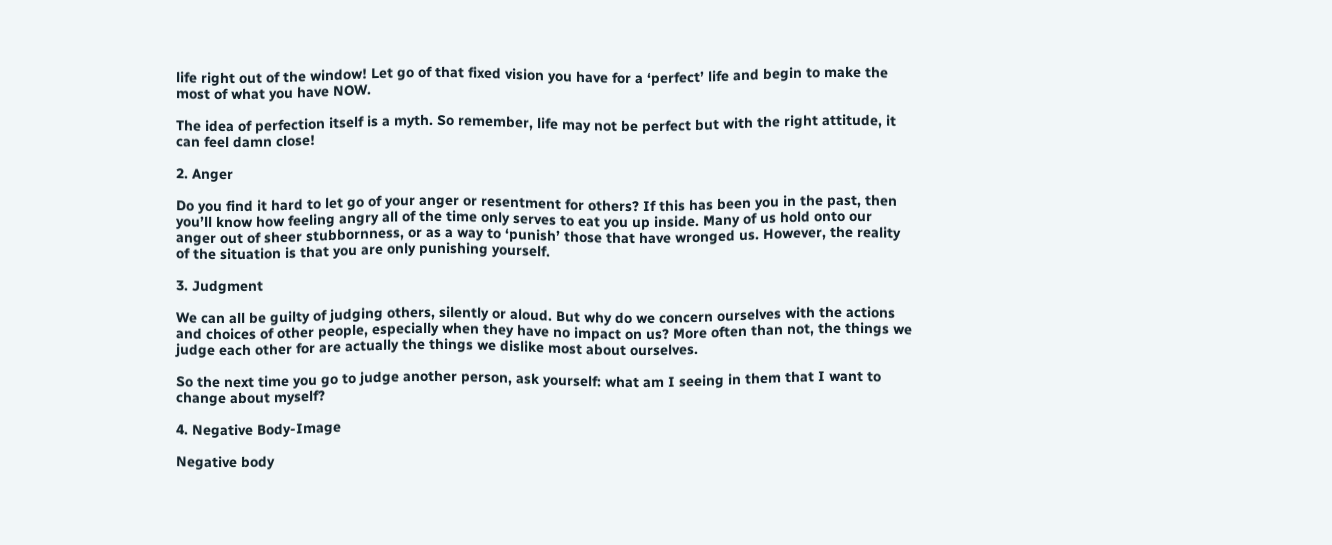life right out of the window! Let go of that fixed vision you have for a ‘perfect’ life and begin to make the most of what you have NOW.

The idea of perfection itself is a myth. So remember, life may not be perfect but with the right attitude, it can feel damn close!

2. Anger

Do you find it hard to let go of your anger or resentment for others? If this has been you in the past, then you’ll know how feeling angry all of the time only serves to eat you up inside. Many of us hold onto our anger out of sheer stubbornness, or as a way to ‘punish’ those that have wronged us. However, the reality of the situation is that you are only punishing yourself.

3. Judgment

We can all be guilty of judging others, silently or aloud. But why do we concern ourselves with the actions and choices of other people, especially when they have no impact on us? More often than not, the things we judge each other for are actually the things we dislike most about ourselves.

So the next time you go to judge another person, ask yourself: what am I seeing in them that I want to change about myself?

4. Negative Body-Image

Negative body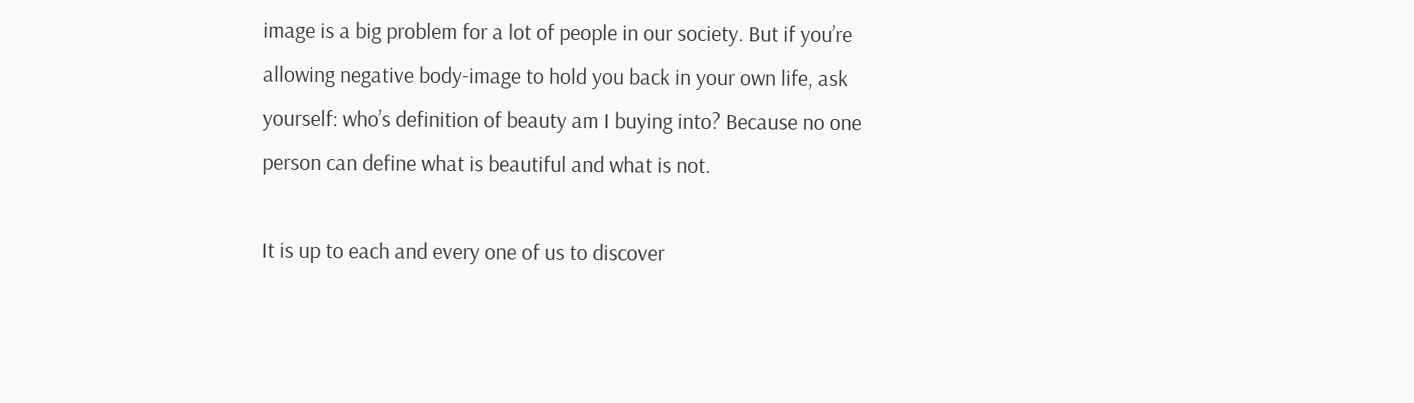image is a big problem for a lot of people in our society. But if you’re allowing negative body-image to hold you back in your own life, ask yourself: who’s definition of beauty am I buying into? Because no one person can define what is beautiful and what is not.

It is up to each and every one of us to discover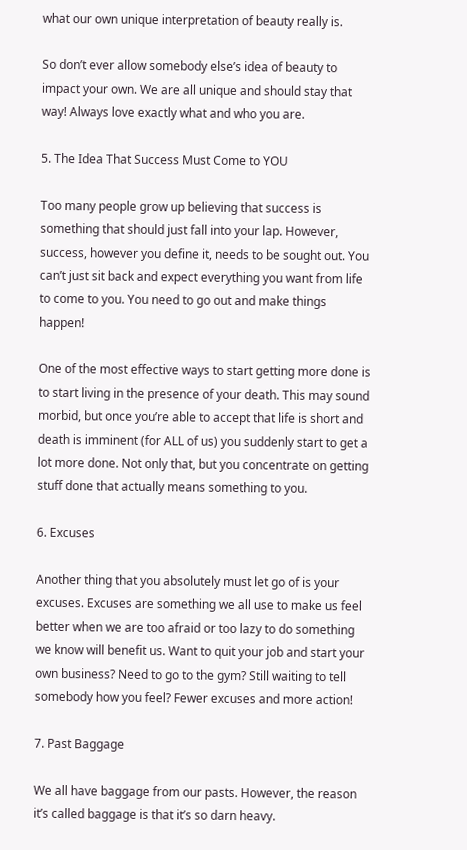what our own unique interpretation of beauty really is.

So don’t ever allow somebody else’s idea of beauty to impact your own. We are all unique and should stay that way! Always love exactly what and who you are.

5. The Idea That Success Must Come to YOU

Too many people grow up believing that success is something that should just fall into your lap. However, success, however you define it, needs to be sought out. You can’t just sit back and expect everything you want from life to come to you. You need to go out and make things happen!

One of the most effective ways to start getting more done is to start living in the presence of your death. This may sound morbid, but once you’re able to accept that life is short and death is imminent (for ALL of us) you suddenly start to get a lot more done. Not only that, but you concentrate on getting stuff done that actually means something to you.

6. Excuses

Another thing that you absolutely must let go of is your excuses. Excuses are something we all use to make us feel better when we are too afraid or too lazy to do something we know will benefit us. Want to quit your job and start your own business? Need to go to the gym? Still waiting to tell somebody how you feel? Fewer excuses and more action!

7. Past Baggage

We all have baggage from our pasts. However, the reason it’s called baggage is that it’s so darn heavy.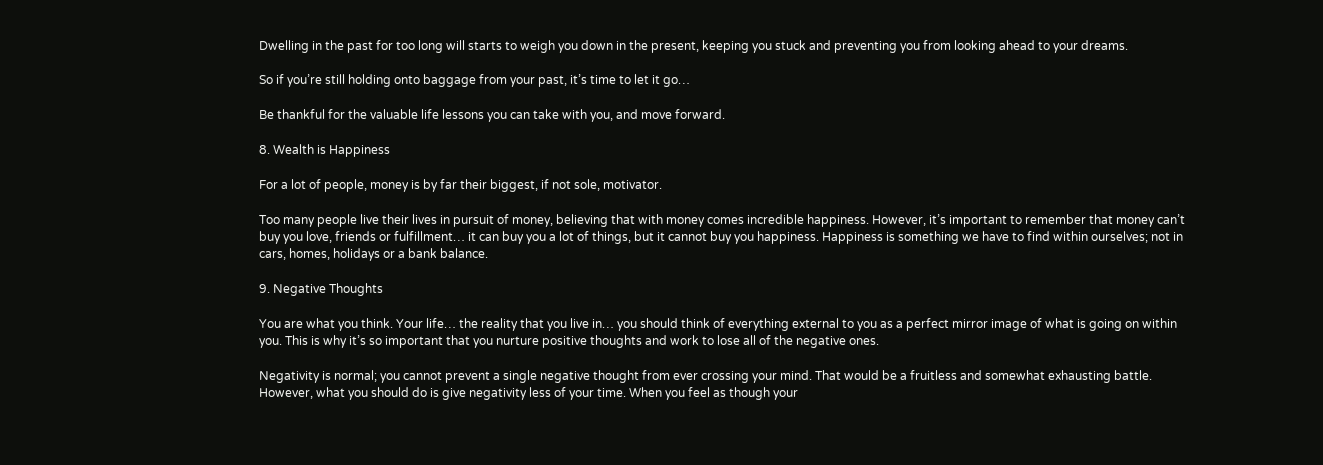Dwelling in the past for too long will starts to weigh you down in the present, keeping you stuck and preventing you from looking ahead to your dreams.

So if you’re still holding onto baggage from your past, it’s time to let it go…

Be thankful for the valuable life lessons you can take with you, and move forward.

8. Wealth is Happiness

For a lot of people, money is by far their biggest, if not sole, motivator.

Too many people live their lives in pursuit of money, believing that with money comes incredible happiness. However, it’s important to remember that money can’t buy you love, friends or fulfillment… it can buy you a lot of things, but it cannot buy you happiness. Happiness is something we have to find within ourselves; not in cars, homes, holidays or a bank balance.

9. Negative Thoughts

You are what you think. Your life… the reality that you live in… you should think of everything external to you as a perfect mirror image of what is going on within you. This is why it’s so important that you nurture positive thoughts and work to lose all of the negative ones.

Negativity is normal; you cannot prevent a single negative thought from ever crossing your mind. That would be a fruitless and somewhat exhausting battle. However, what you should do is give negativity less of your time. When you feel as though your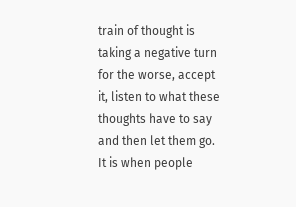train of thought is taking a negative turn for the worse, accept it, listen to what these thoughts have to say and then let them go. It is when people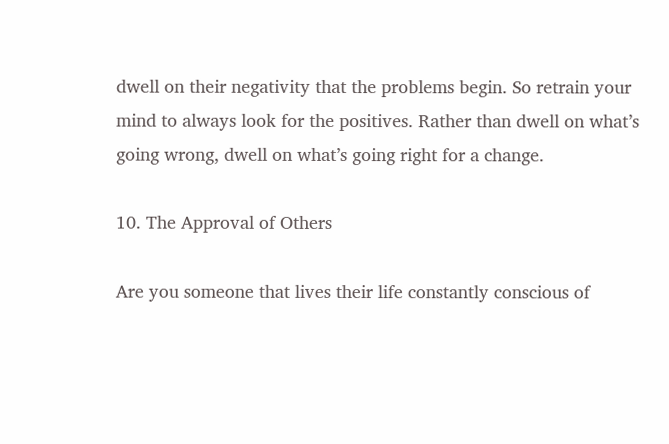dwell on their negativity that the problems begin. So retrain your mind to always look for the positives. Rather than dwell on what’s going wrong, dwell on what’s going right for a change.

10. The Approval of Others

Are you someone that lives their life constantly conscious of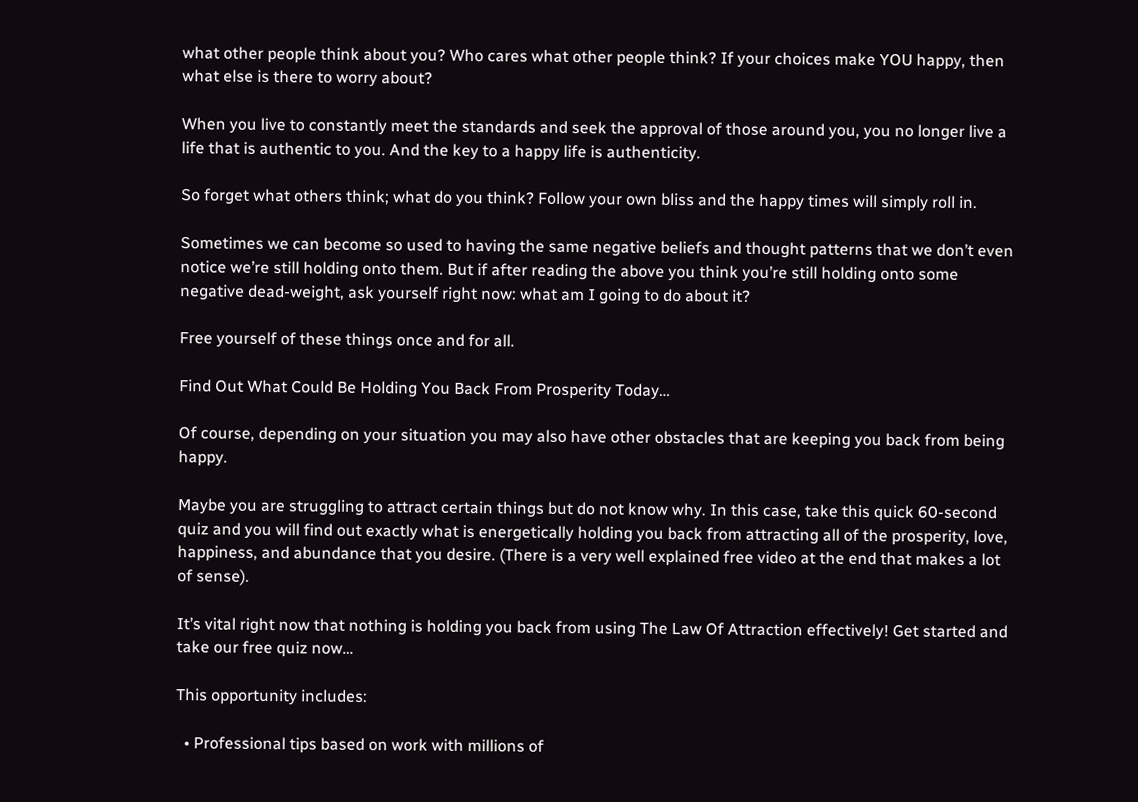what other people think about you? Who cares what other people think? If your choices make YOU happy, then what else is there to worry about?

When you live to constantly meet the standards and seek the approval of those around you, you no longer live a life that is authentic to you. And the key to a happy life is authenticity.

So forget what others think; what do you think? Follow your own bliss and the happy times will simply roll in.

Sometimes we can become so used to having the same negative beliefs and thought patterns that we don’t even notice we’re still holding onto them. But if after reading the above you think you’re still holding onto some negative dead-weight, ask yourself right now: what am I going to do about it?

Free yourself of these things once and for all.

Find Out What Could Be Holding You Back From Prosperity Today…

Of course, depending on your situation you may also have other obstacles that are keeping you back from being happy.

Maybe you are struggling to attract certain things but do not know why. In this case, take this quick 60-second quiz and you will find out exactly what is energetically holding you back from attracting all of the prosperity, love, happiness, and abundance that you desire. (There is a very well explained free video at the end that makes a lot of sense).

It’s vital right now that nothing is holding you back from using The Law Of Attraction effectively! Get started and take our free quiz now…

This opportunity includes:

  • Professional tips based on work with millions of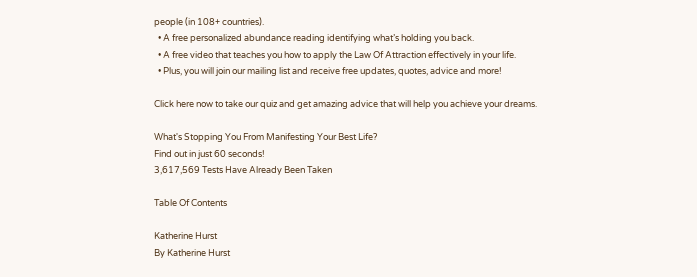people (in 108+ countries).
  • A free personalized abundance reading identifying what’s holding you back.
  • A free video that teaches you how to apply the Law Of Attraction effectively in your life.
  • Plus, you will join our mailing list and receive free updates, quotes, advice and more!

Click here now to take our quiz and get amazing advice that will help you achieve your dreams.

What's Stopping You From Manifesting Your Best Life?
Find out in just 60 seconds!
3,617,569 Tests Have Already Been Taken

Table Of Contents

Katherine Hurst
By Katherine Hurst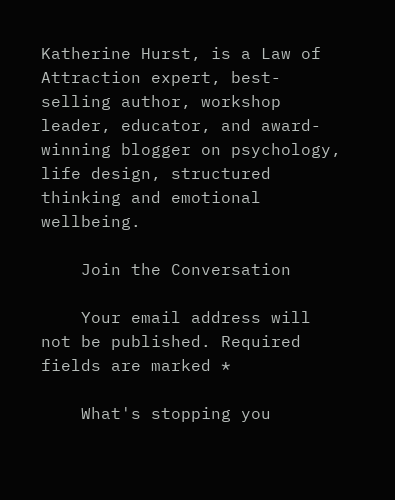Katherine Hurst, is a Law of Attraction expert, best-selling author, workshop leader, educator, and award-winning blogger on psychology, life design, structured thinking and emotional wellbeing.

    Join the Conversation

    Your email address will not be published. Required fields are marked *

    What's stopping you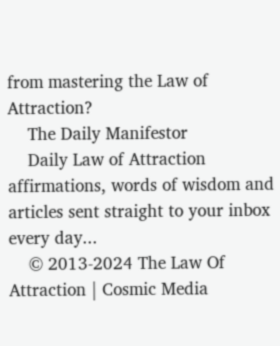from mastering the Law of Attraction?
    The Daily Manifestor
    Daily Law of Attraction affirmations, words of wisdom and articles sent straight to your inbox every day...
    © 2013-2024 The Law Of Attraction | Cosmic Media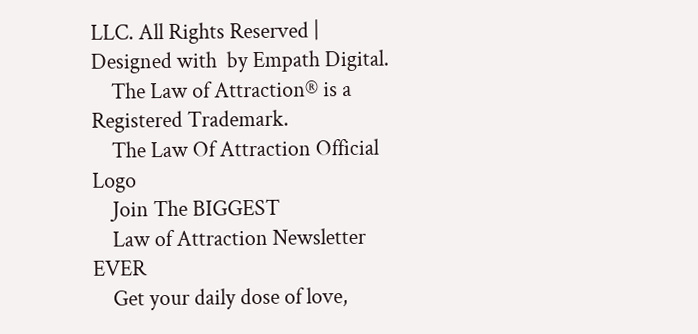LLC. All Rights Reserved | Designed with  by Empath Digital.
    The Law of Attraction® is a Registered Trademark.
    The Law Of Attraction Official Logo
    Join The BIGGEST
    Law of Attraction Newsletter EVER
    Get your daily dose of love,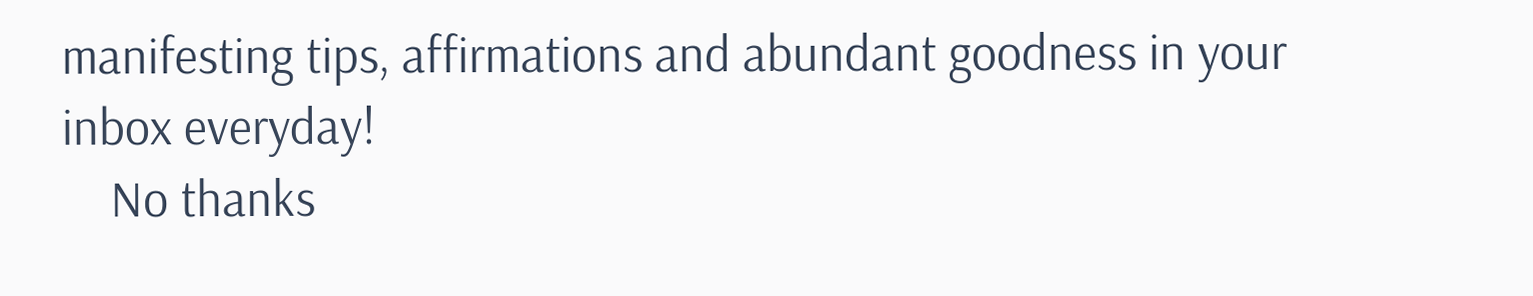manifesting tips, affirmations and abundant goodness in your inbox everyday!
    No thanks